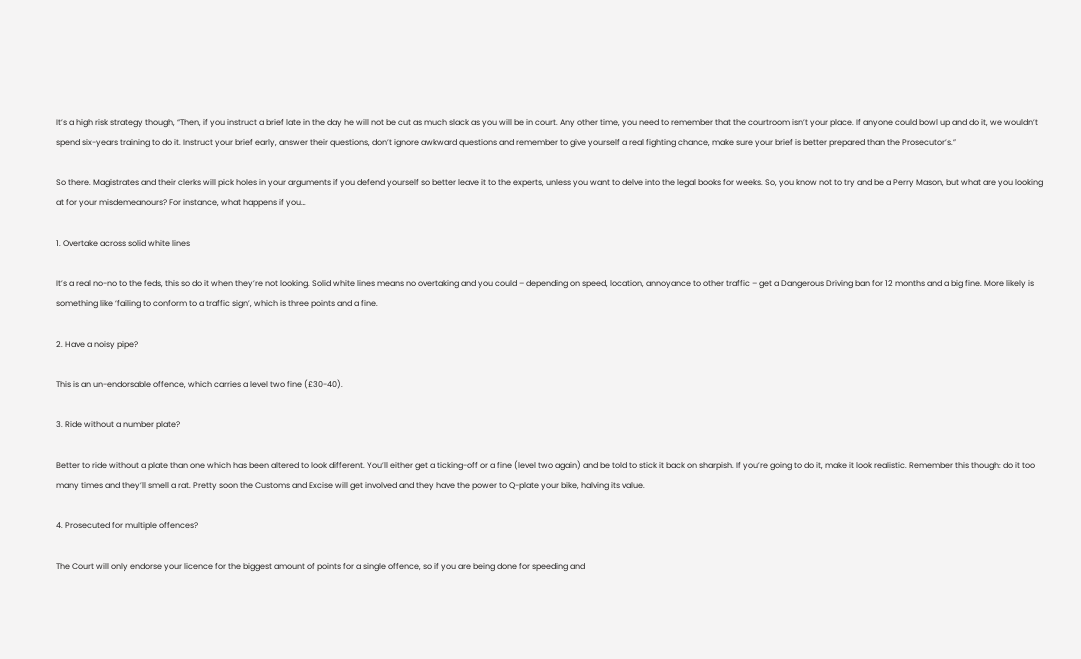It’s a high risk strategy though, “Then, if you instruct a brief late in the day he will not be cut as much slack as you will be in court. Any other time, you need to remember that the courtroom isn’t your place. If anyone could bowl up and do it, we wouldn’t spend six-years training to do it. Instruct your brief early, answer their questions, don’t ignore awkward questions and remember to give yourself a real fighting chance, make sure your brief is better prepared than the Prosecutor’s.”

So there. Magistrates and their clerks will pick holes in your arguments if you defend yourself so better leave it to the experts, unless you want to delve into the legal books for weeks. So, you know not to try and be a Perry Mason, but what are you looking at for your misdemeanours? For instance, what happens if you…

1. Overtake across solid white lines

It’s a real no-no to the feds, this so do it when they’re not looking. Solid white lines means no overtaking and you could – depending on speed, location, annoyance to other traffic – get a Dangerous Driving ban for 12 months and a big fine. More likely is something like ‘failing to conform to a traffic sign’, which is three points and a fine.

2. Have a noisy pipe?

This is an un-endorsable offence, which carries a level two fine (£30-40).

3. Ride without a number plate?

Better to ride without a plate than one which has been altered to look different. You’ll either get a ticking-off or a fine (level two again) and be told to stick it back on sharpish. If you’re going to do it, make it look realistic. Remember this though: do it too many times and they’ll smell a rat. Pretty soon the Customs and Excise will get involved and they have the power to Q-plate your bike, halving its value.

4. Prosecuted for multiple offences?

The Court will only endorse your licence for the biggest amount of points for a single offence, so if you are being done for speeding and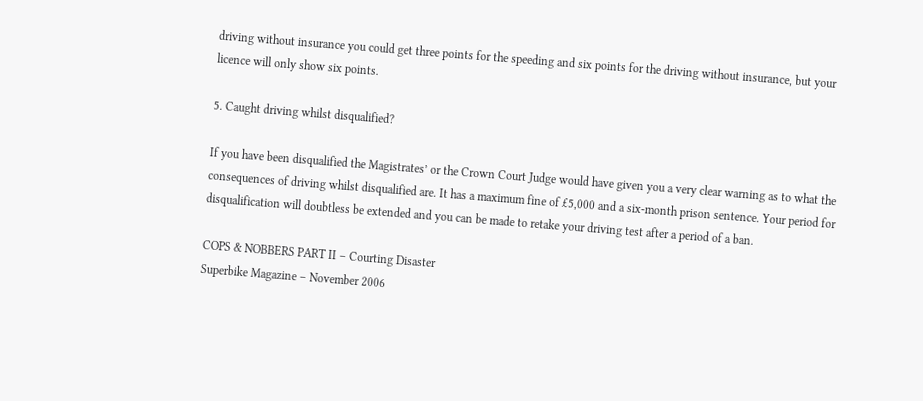driving without insurance you could get three points for the speeding and six points for the driving without insurance, but your licence will only show six points.

5. Caught driving whilst disqualified?

If you have been disqualified the Magistrates’ or the Crown Court Judge would have given you a very clear warning as to what the consequences of driving whilst disqualified are. It has a maximum fine of £5,000 and a six-month prison sentence. Your period for disqualification will doubtless be extended and you can be made to retake your driving test after a period of a ban.

COPS & NOBBERS PART II – Courting Disaster
Superbike Magazine – November 2006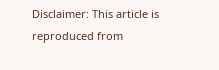Disclaimer: This article is reproduced from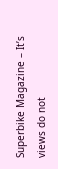Superbike Magazine – It’s views do not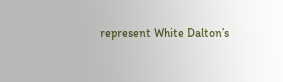represent White Dalton’s